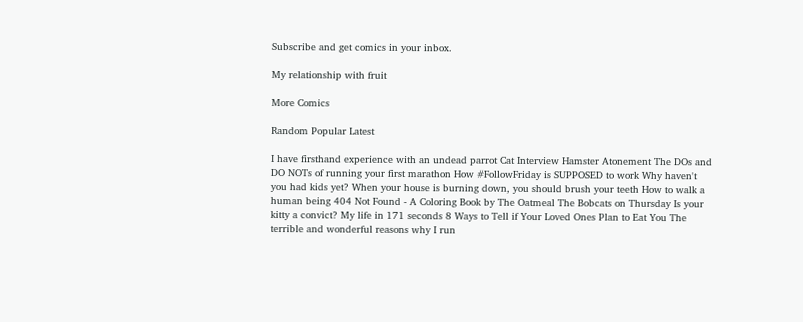Subscribe and get comics in your inbox.

My relationship with fruit

More Comics

Random Popular Latest

I have firsthand experience with an undead parrot Cat Interview Hamster Atonement The DOs and DO NOTs of running your first marathon How #FollowFriday is SUPPOSED to work Why haven't you had kids yet? When your house is burning down, you should brush your teeth How to walk a human being 404 Not Found - A Coloring Book by The Oatmeal The Bobcats on Thursday Is your kitty a convict? My life in 171 seconds 8 Ways to Tell if Your Loved Ones Plan to Eat You The terrible and wonderful reasons why I run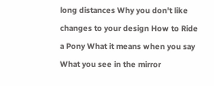long distances Why you don't like changes to your design How to Ride a Pony What it means when you say What you see in the mirror